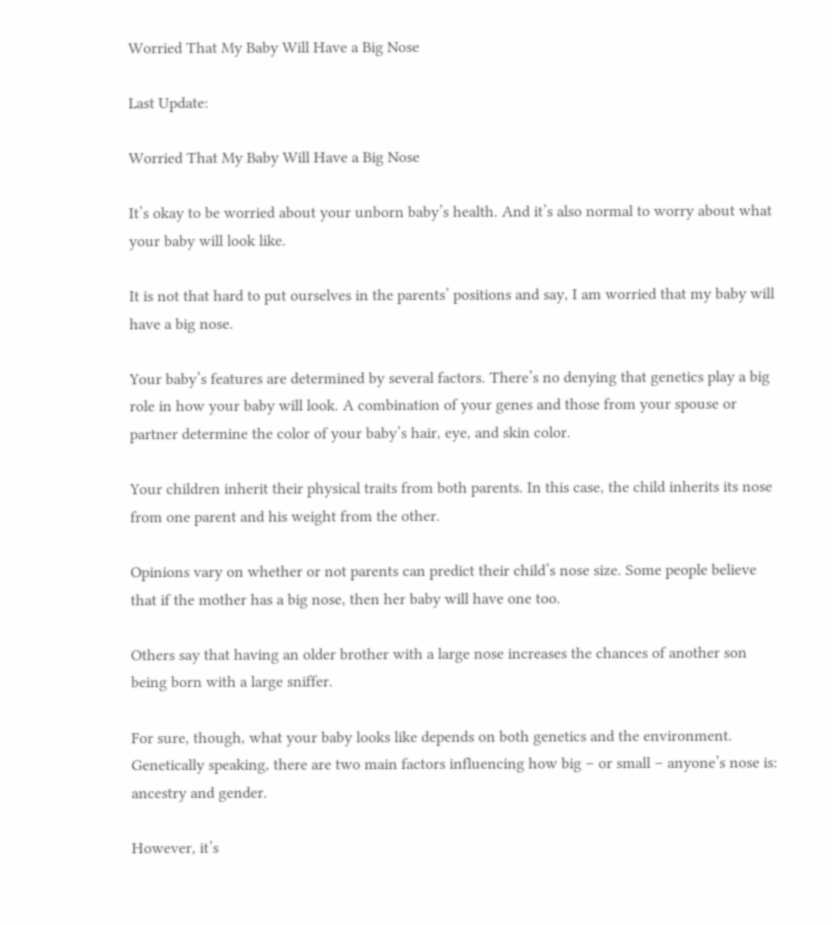Worried That My Baby Will Have a Big Nose

Last Update:

Worried That My Baby Will Have a Big Nose

It’s okay to be worried about your unborn baby’s health. And it’s also normal to worry about what your baby will look like.

It is not that hard to put ourselves in the parents’ positions and say, I am worried that my baby will have a big nose.

Your baby’s features are determined by several factors. There’s no denying that genetics play a big role in how your baby will look. A combination of your genes and those from your spouse or partner determine the color of your baby’s hair, eye, and skin color.

Your children inherit their physical traits from both parents. In this case, the child inherits its nose from one parent and his weight from the other.

Opinions vary on whether or not parents can predict their child’s nose size. Some people believe that if the mother has a big nose, then her baby will have one too.

Others say that having an older brother with a large nose increases the chances of another son being born with a large sniffer.

For sure, though, what your baby looks like depends on both genetics and the environment. Genetically speaking, there are two main factors influencing how big – or small – anyone’s nose is: ancestry and gender.

However, it’s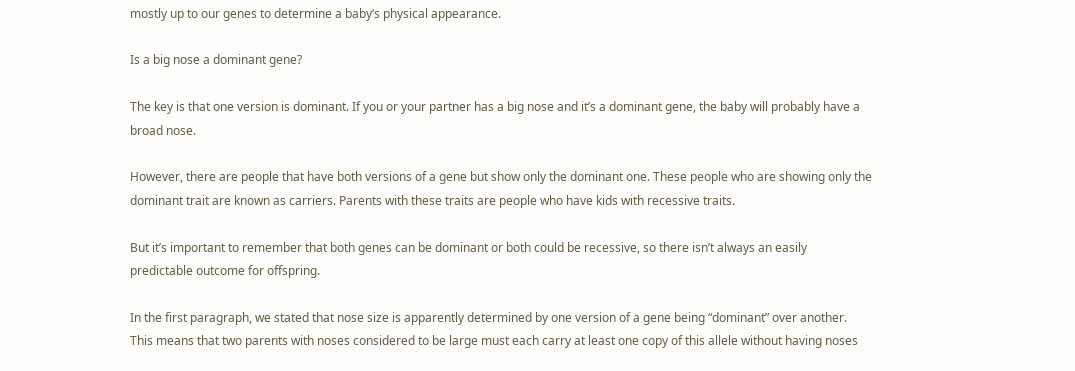mostly up to our genes to determine a baby’s physical appearance.

Is a big nose a dominant gene?

The key is that one version is dominant. If you or your partner has a big nose and it’s a dominant gene, the baby will probably have a broad nose.

However, there are people that have both versions of a gene but show only the dominant one. These people who are showing only the dominant trait are known as carriers. Parents with these traits are people who have kids with recessive traits.

But it’s important to remember that both genes can be dominant or both could be recessive, so there isn’t always an easily predictable outcome for offspring.

In the first paragraph, we stated that nose size is apparently determined by one version of a gene being “dominant” over another. This means that two parents with noses considered to be large must each carry at least one copy of this allele without having noses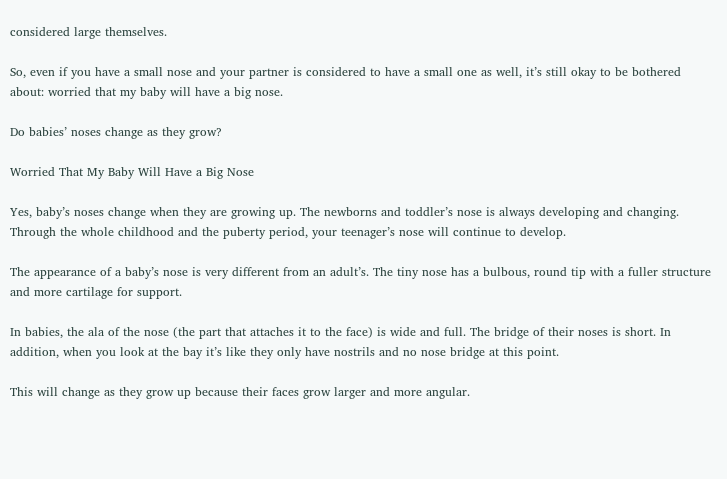considered large themselves.

So, even if you have a small nose and your partner is considered to have a small one as well, it’s still okay to be bothered about: worried that my baby will have a big nose.

Do babies’ noses change as they grow?

Worried That My Baby Will Have a Big Nose

Yes, baby’s noses change when they are growing up. The newborns and toddler’s nose is always developing and changing. Through the whole childhood and the puberty period, your teenager’s nose will continue to develop.

The appearance of a baby’s nose is very different from an adult’s. The tiny nose has a bulbous, round tip with a fuller structure and more cartilage for support.

In babies, the ala of the nose (the part that attaches it to the face) is wide and full. The bridge of their noses is short. In addition, when you look at the bay it’s like they only have nostrils and no nose bridge at this point.

This will change as they grow up because their faces grow larger and more angular.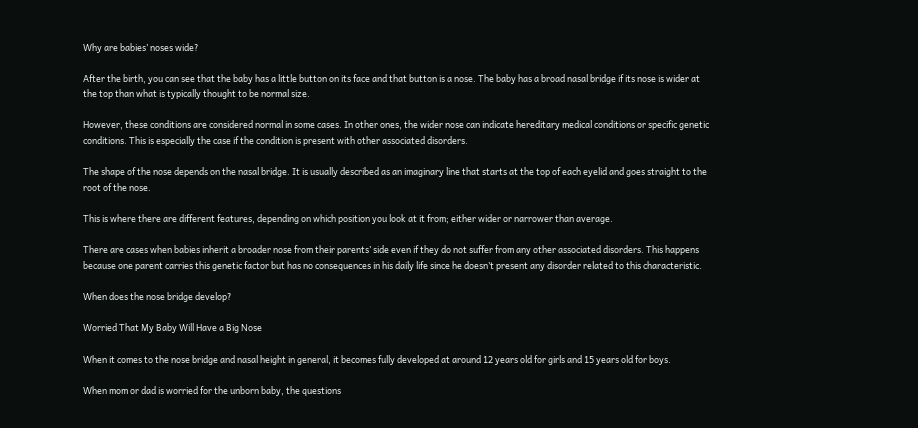Why are babies’ noses wide?

After the birth, you can see that the baby has a little button on its face and that button is a nose. The baby has a broad nasal bridge if its nose is wider at the top than what is typically thought to be normal size.

However, these conditions are considered normal in some cases. In other ones, the wider nose can indicate hereditary medical conditions or specific genetic conditions. This is especially the case if the condition is present with other associated disorders.

The shape of the nose depends on the nasal bridge. It is usually described as an imaginary line that starts at the top of each eyelid and goes straight to the root of the nose.

This is where there are different features, depending on which position you look at it from; either wider or narrower than average.

There are cases when babies inherit a broader nose from their parents’ side even if they do not suffer from any other associated disorders. This happens because one parent carries this genetic factor but has no consequences in his daily life since he doesn’t present any disorder related to this characteristic.

When does the nose bridge develop?

Worried That My Baby Will Have a Big Nose

When it comes to the nose bridge and nasal height in general, it becomes fully developed at around 12 years old for girls and 15 years old for boys.

When mom or dad is worried for the unborn baby, the questions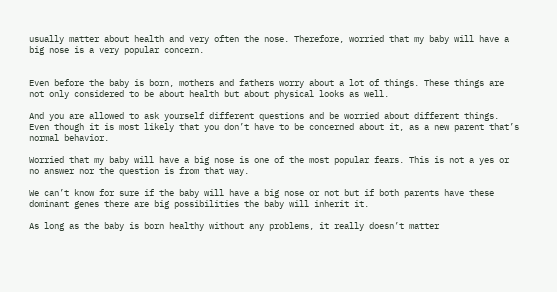usually matter about health and very often the nose. Therefore, worried that my baby will have a big nose is a very popular concern.


Even before the baby is born, mothers and fathers worry about a lot of things. These things are not only considered to be about health but about physical looks as well.

And you are allowed to ask yourself different questions and be worried about different things. Even though it is most likely that you don’t have to be concerned about it, as a new parent that’s normal behavior.

Worried that my baby will have a big nose is one of the most popular fears. This is not a yes or no answer nor the question is from that way.

We can’t know for sure if the baby will have a big nose or not but if both parents have these dominant genes there are big possibilities the baby will inherit it.

As long as the baby is born healthy without any problems, it really doesn’t matter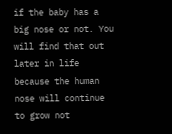if the baby has a big nose or not. You will find that out later in life because the human nose will continue to grow not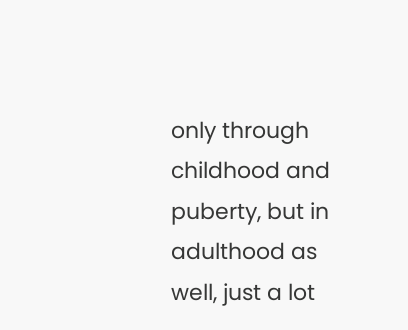only through childhood and puberty, but in adulthood as well, just a lot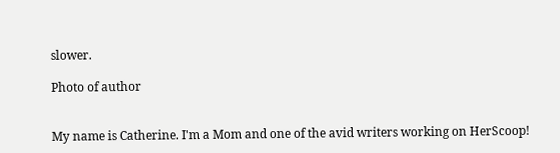slower.

Photo of author


My name is Catherine. I'm a Mom and one of the avid writers working on HerScoop!